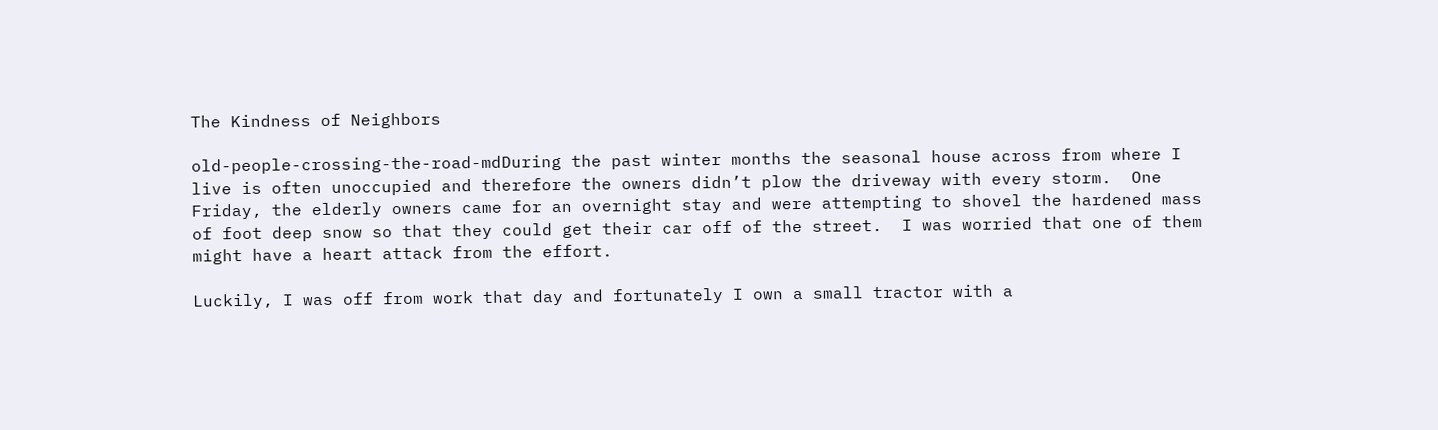The Kindness of Neighbors

old-people-crossing-the-road-mdDuring the past winter months the seasonal house across from where I live is often unoccupied and therefore the owners didn’t plow the driveway with every storm.  One Friday, the elderly owners came for an overnight stay and were attempting to shovel the hardened mass of foot deep snow so that they could get their car off of the street.  I was worried that one of them might have a heart attack from the effort.

Luckily, I was off from work that day and fortunately I own a small tractor with a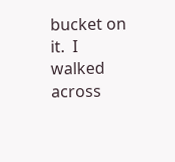bucket on it.  I walked across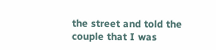the street and told the couple that I was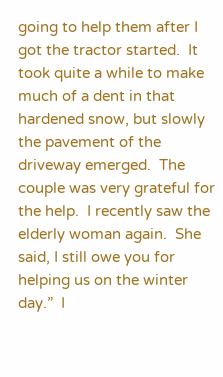going to help them after I got the tractor started.  It took quite a while to make much of a dent in that hardened snow, but slowly the pavement of the driveway emerged.  The couple was very grateful for the help.  I recently saw the elderly woman again.  She said, I still owe you for helping us on the winter day.”  I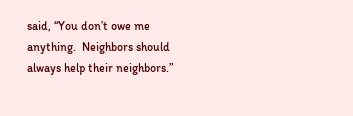said, “You don’t owe me anything.  Neighbors should always help their neighbors.”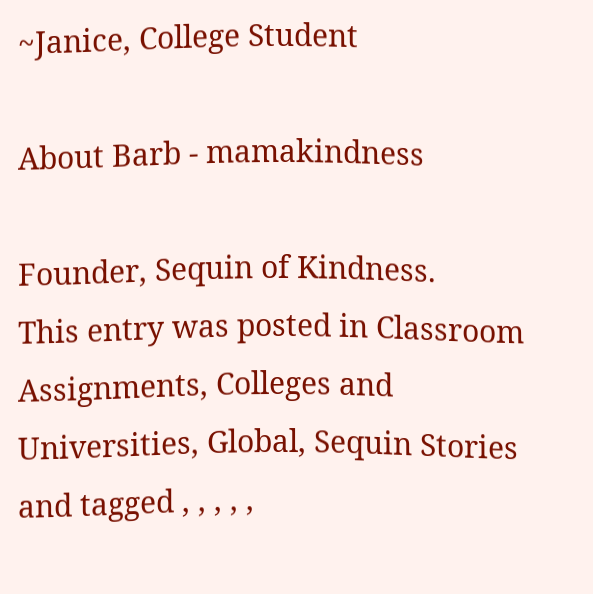~Janice, College Student

About Barb - mamakindness

Founder, Sequin of Kindness.
This entry was posted in Classroom Assignments, Colleges and Universities, Global, Sequin Stories and tagged , , , , ,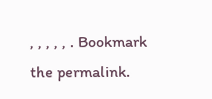, , , , , . Bookmark the permalink.